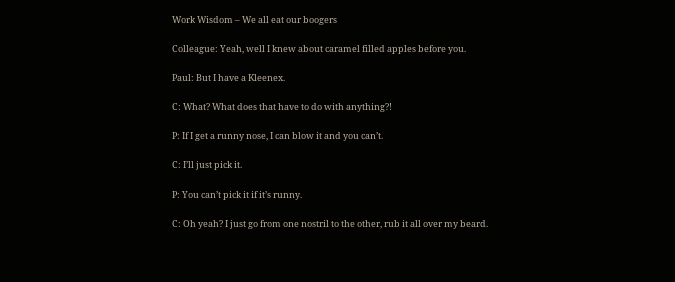Work Wisdom – We all eat our boogers

Colleague: Yeah, well I knew about caramel filled apples before you.

Paul: But I have a Kleenex.

C: What? What does that have to do with anything?!

P: If I get a runny nose, I can blow it and you can’t.

C: I’ll just pick it.

P: You can’t pick it if it’s runny.

C: Oh yeah? I just go from one nostril to the other, rub it all over my beard.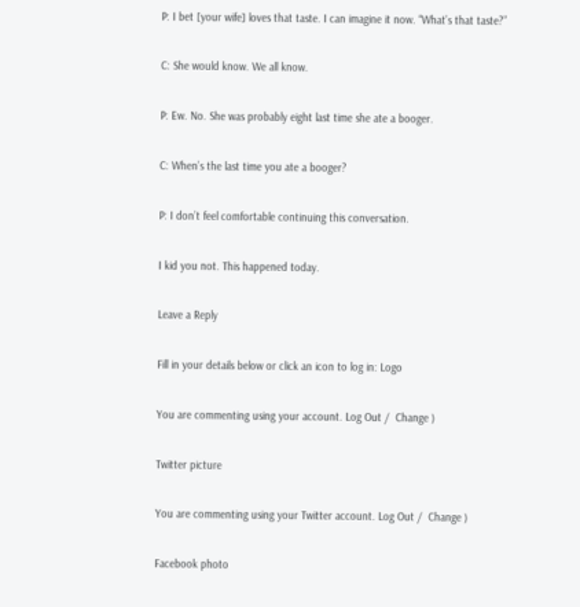P: I bet [your wife] loves that taste. I can imagine it now. “What’s that taste?”

C: She would know. We all know.

P: Ew. No. She was probably eight last time she ate a booger.

C: When’s the last time you ate a booger?

P: I don’t feel comfortable continuing this conversation.

I kid you not. This happened today.

Leave a Reply

Fill in your details below or click an icon to log in: Logo

You are commenting using your account. Log Out /  Change )

Twitter picture

You are commenting using your Twitter account. Log Out /  Change )

Facebook photo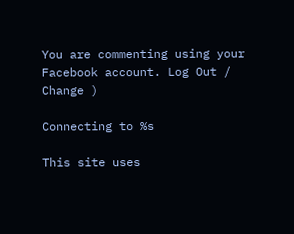You are commenting using your Facebook account. Log Out /  Change )

Connecting to %s

This site uses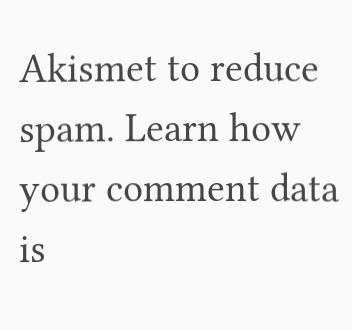Akismet to reduce spam. Learn how your comment data is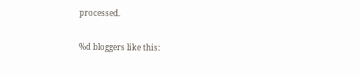processed.

%d bloggers like this: